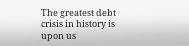The greatest debt crisis in history is upon us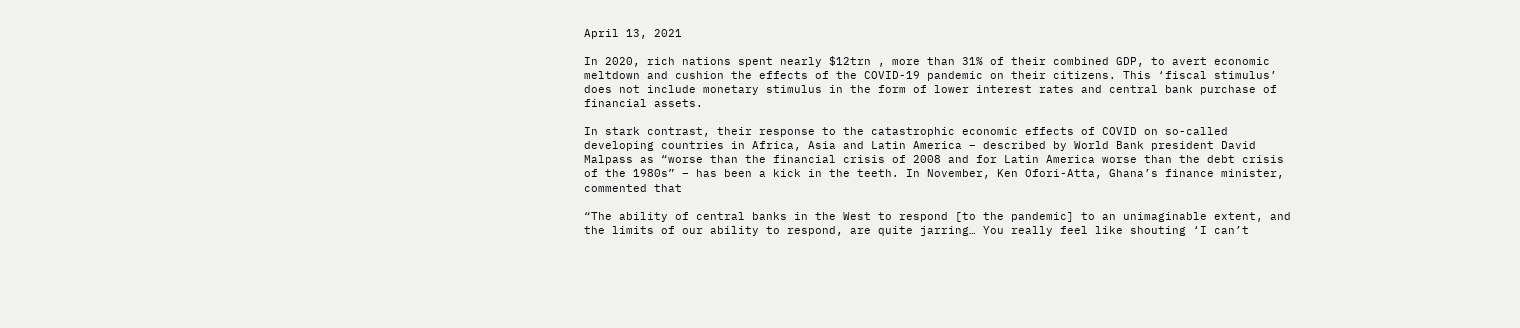April 13, 2021

In 2020, rich nations spent nearly $12trn , more than 31% of their combined GDP, to avert economic meltdown and cushion the effects of the COVID-19 pandemic on their citizens. This ‘fiscal stimulus’ does not include monetary stimulus in the form of lower interest rates and central bank purchase of financial assets.

In stark contrast, their response to the catastrophic economic effects of COVID on so-called developing countries in Africa, Asia and Latin America – described by World Bank president David Malpass as “worse than the financial crisis of 2008 and for Latin America worse than the debt crisis of the 1980s” – has been a kick in the teeth. In November, Ken Ofori-Atta, Ghana’s finance minister, commented that

“The ability of central banks in the West to respond [to the pandemic] to an unimaginable extent, and the limits of our ability to respond, are quite jarring… You really feel like shouting ‘I can’t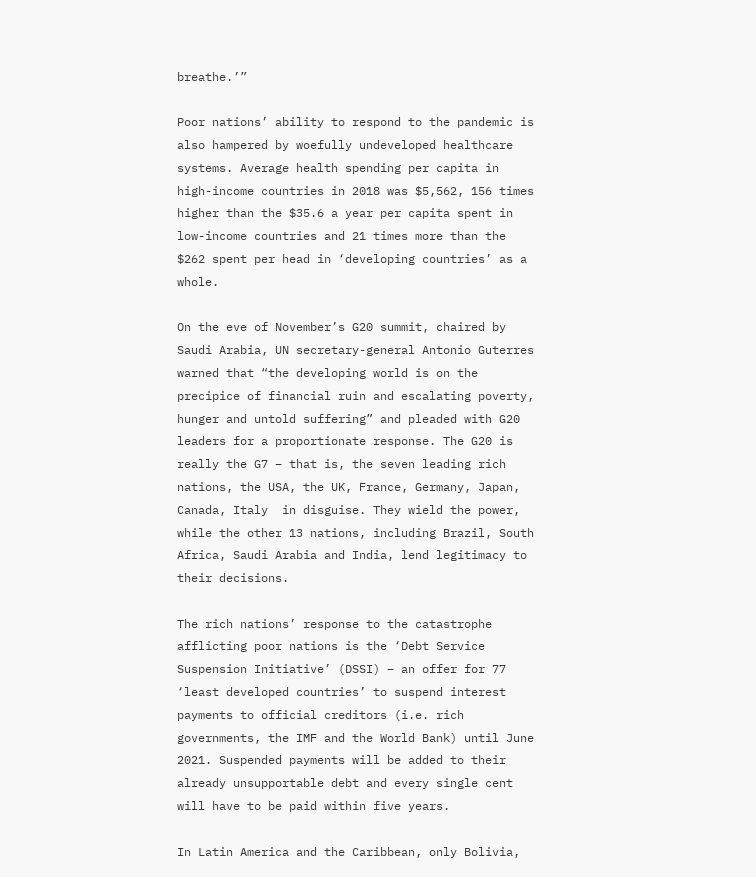breathe.’”

Poor nations’ ability to respond to the pandemic is also hampered by woefully undeveloped healthcare systems. Average health spending per capita in high-income countries in 2018 was $5,562, 156 times higher than the $35.6 a year per capita spent in low-income countries and 21 times more than the $262 spent per head in ‘developing countries’ as a whole.

On the eve of November’s G20 summit, chaired by Saudi Arabia, UN secretary-general Antonio Guterres warned that “the developing world is on the precipice of financial ruin and escalating poverty, hunger and untold suffering” and pleaded with G20 leaders for a proportionate response. The G20 is really the G7 – that is, the seven leading rich nations, the USA, the UK, France, Germany, Japan, Canada, Italy  in disguise. They wield the power, while the other 13 nations, including Brazil, South Africa, Saudi Arabia and India, lend legitimacy to their decisions.

The rich nations’ response to the catastrophe afflicting poor nations is the ‘Debt Service Suspension Initiative’ (DSSI) – an offer for 77 ‘least developed countries’ to suspend interest payments to official creditors (i.e. rich governments, the IMF and the World Bank) until June 2021. Suspended payments will be added to their already unsupportable debt and every single cent will have to be paid within five years.

In Latin America and the Caribbean, only Bolivia,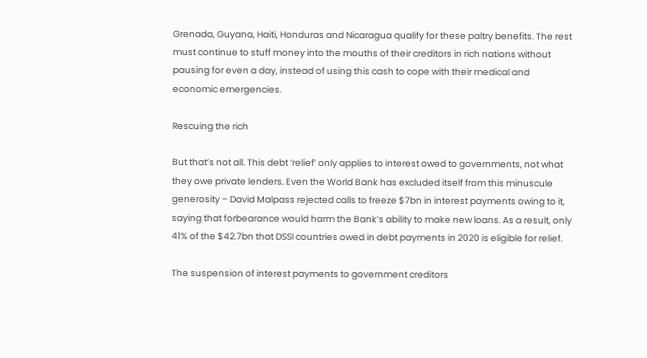Grenada, Guyana, Haiti, Honduras and Nicaragua qualify for these paltry benefits. The rest must continue to stuff money into the mouths of their creditors in rich nations without pausing for even a day, instead of using this cash to cope with their medical and economic emergencies.

Rescuing the rich

But that’s not all. This debt ‘relief’ only applies to interest owed to governments, not what they owe private lenders. Even the World Bank has excluded itself from this minuscule generosity – David Malpass rejected calls to freeze $7bn in interest payments owing to it, saying that forbearance would harm the Bank’s ability to make new loans. As a result, only 41% of the $42.7bn that DSSI countries owed in debt payments in 2020 is eligible for relief.

The suspension of interest payments to government creditors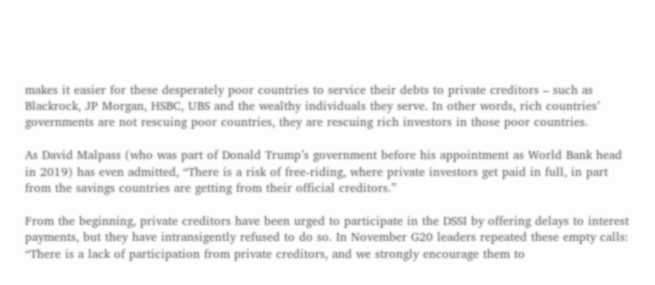makes it easier for these desperately poor countries to service their debts to private creditors – such as Blackrock, JP Morgan, HSBC, UBS and the wealthy individuals they serve. In other words, rich countries’ governments are not rescuing poor countries, they are rescuing rich investors in those poor countries.

As David Malpass (who was part of Donald Trump’s government before his appointment as World Bank head in 2019) has even admitted, “There is a risk of free-riding, where private investors get paid in full, in part from the savings countries are getting from their official creditors.”

From the beginning, private creditors have been urged to participate in the DSSI by offering delays to interest payments, but they have intransigently refused to do so. In November G20 leaders repeated these empty calls: “There is a lack of participation from private creditors, and we strongly encourage them to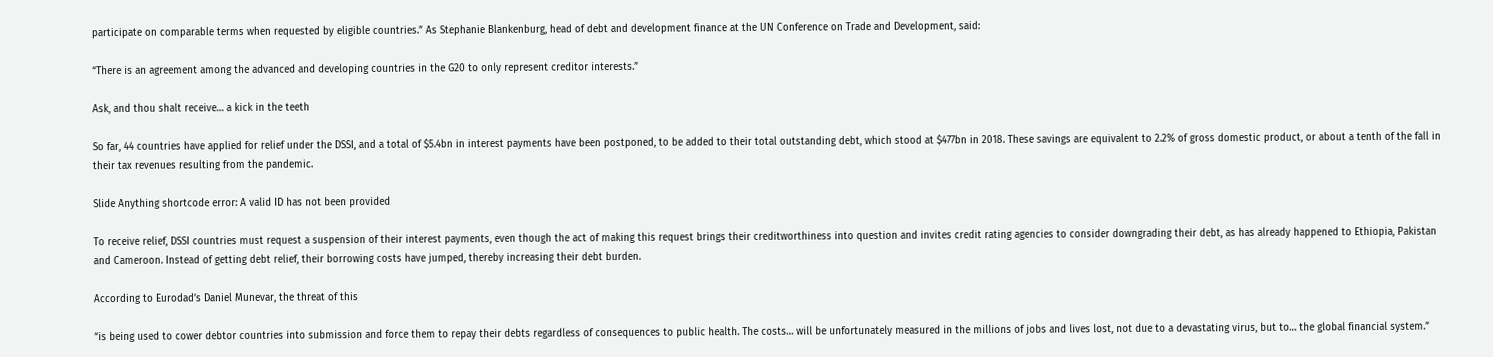participate on comparable terms when requested by eligible countries.” As Stephanie Blankenburg, head of debt and development finance at the UN Conference on Trade and Development, said:

“There is an agreement among the advanced and developing countries in the G20 to only represent creditor interests.”

Ask, and thou shalt receive… a kick in the teeth

So far, 44 countries have applied for relief under the DSSI, and a total of $5.4bn in interest payments have been postponed, to be added to their total outstanding debt, which stood at $477bn in 2018. These savings are equivalent to 2.2% of gross domestic product, or about a tenth of the fall in their tax revenues resulting from the pandemic.

Slide Anything shortcode error: A valid ID has not been provided

To receive relief, DSSI countries must request a suspension of their interest payments, even though the act of making this request brings their creditworthiness into question and invites credit rating agencies to consider downgrading their debt, as has already happened to Ethiopia, Pakistan and Cameroon. Instead of getting debt relief, their borrowing costs have jumped, thereby increasing their debt burden.

According to Eurodad’s Daniel Munevar, the threat of this

“is being used to cower debtor countries into submission and force them to repay their debts regardless of consequences to public health. The costs… will be unfortunately measured in the millions of jobs and lives lost, not due to a devastating virus, but to… the global financial system.”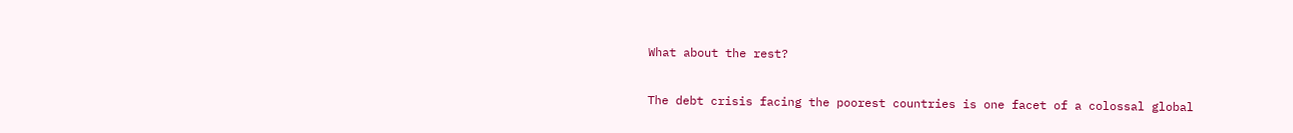What about the rest?

The debt crisis facing the poorest countries is one facet of a colossal global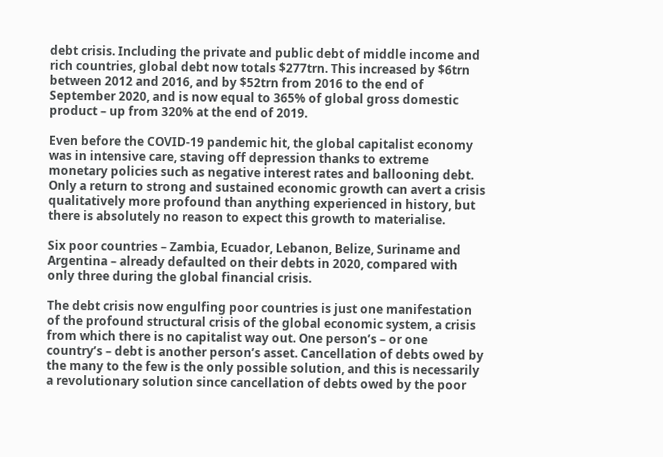debt crisis. Including the private and public debt of middle income and rich countries, global debt now totals $277trn. This increased by $6trn between 2012 and 2016, and by $52trn from 2016 to the end of September 2020, and is now equal to 365% of global gross domestic product – up from 320% at the end of 2019.

Even before the COVID-19 pandemic hit, the global capitalist economy was in intensive care, staving off depression thanks to extreme monetary policies such as negative interest rates and ballooning debt. Only a return to strong and sustained economic growth can avert a crisis qualitatively more profound than anything experienced in history, but there is absolutely no reason to expect this growth to materialise.

Six poor countries – Zambia, Ecuador, Lebanon, Belize, Suriname and Argentina – already defaulted on their debts in 2020, compared with only three during the global financial crisis.

The debt crisis now engulfing poor countries is just one manifestation of the profound structural crisis of the global economic system, a crisis from which there is no capitalist way out. One person’s – or one country’s – debt is another person’s asset. Cancellation of debts owed by the many to the few is the only possible solution, and this is necessarily a revolutionary solution since cancellation of debts owed by the poor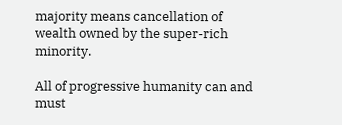majority means cancellation of wealth owned by the super-rich minority.

All of progressive humanity can and must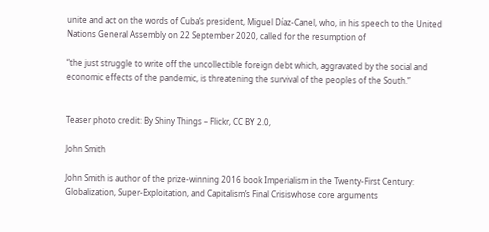unite and act on the words of Cuba’s president, Miguel Díaz-Canel, who, in his speech to the United Nations General Assembly on 22 September 2020, called for the resumption of

“the just struggle to write off the uncollectible foreign debt which, aggravated by the social and economic effects of the pandemic, is threatening the survival of the peoples of the South.”


Teaser photo credit: By Shiny Things – Flickr, CC BY 2.0,

John Smith

John Smith is author of the prize-winning 2016 book Imperialism in the Twenty-First Century: Globalization, Super-Exploitation, and Capitalism’s Final Crisiswhose core arguments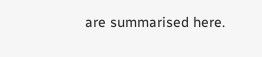are summarised here.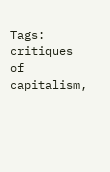Tags: critiques of capitalism,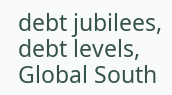debt jubilees, debt levels, Global South